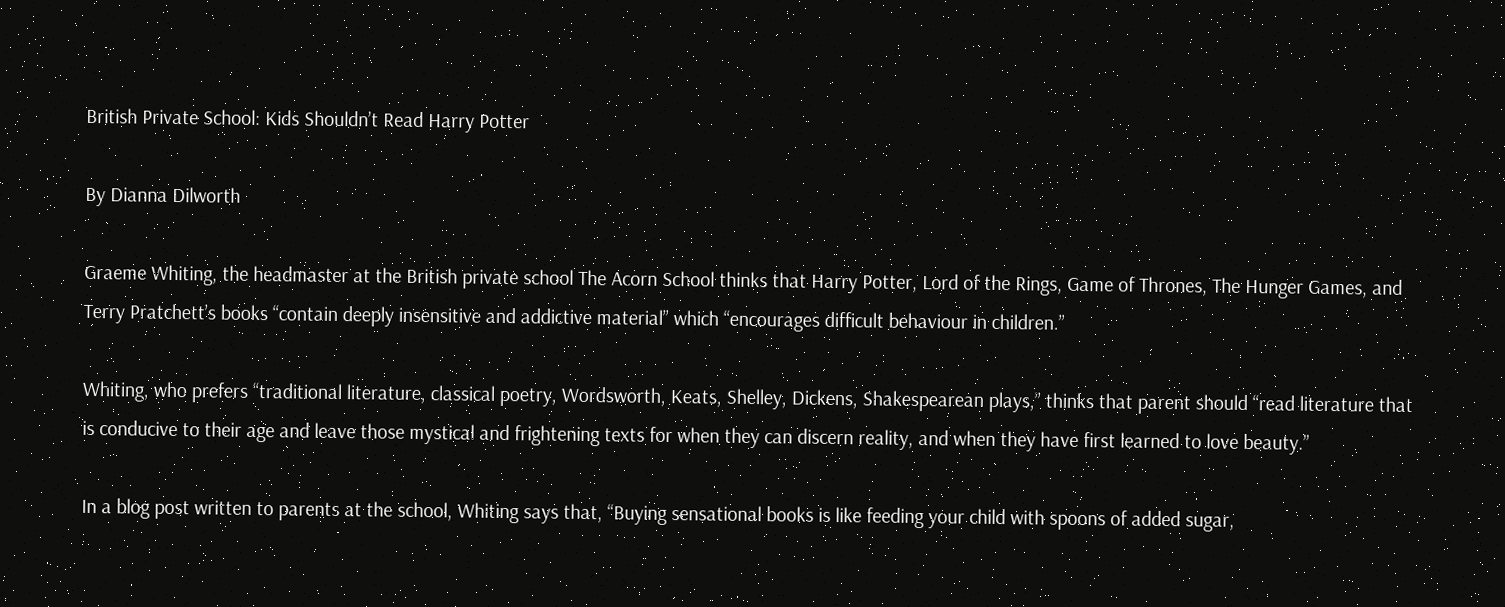British Private School: Kids Shouldn’t Read Harry Potter

By Dianna Dilworth

Graeme Whiting, the headmaster at the British private school The Acorn School thinks that Harry Potter, Lord of the Rings, Game of Thrones, The Hunger Games, and Terry Pratchett’s books “contain deeply insensitive and addictive material” which “encourages difficult behaviour in children.”

Whiting, who prefers “traditional literature, classical poetry, Wordsworth, Keats, Shelley, Dickens, Shakespearean plays,” thinks that parent should “read literature that is conducive to their age and leave those mystical and frightening texts for when they can discern reality, and when they have first learned to love beauty.”

In a blog post written to parents at the school, Whiting says that, “Buying sensational books is like feeding your child with spoons of added sugar,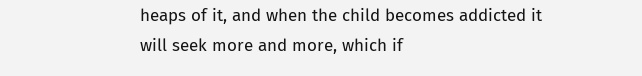heaps of it, and when the child becomes addicted it will seek more and more, which if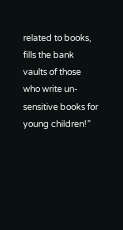related to books, fills the bank vaults of those who write un-sensitive books for young children!”